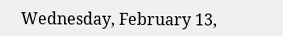Wednesday, February 13,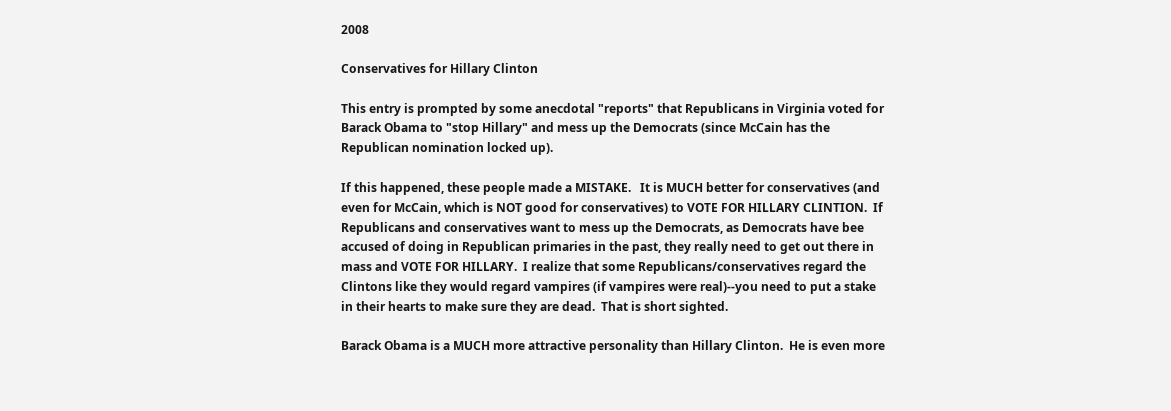2008

Conservatives for Hillary Clinton

This entry is prompted by some anecdotal "reports" that Republicans in Virginia voted for Barack Obama to "stop Hillary" and mess up the Democrats (since McCain has the Republican nomination locked up).

If this happened, these people made a MISTAKE.   It is MUCH better for conservatives (and even for McCain, which is NOT good for conservatives) to VOTE FOR HILLARY CLINTION.  If Republicans and conservatives want to mess up the Democrats, as Democrats have bee accused of doing in Republican primaries in the past, they really need to get out there in mass and VOTE FOR HILLARY.  I realize that some Republicans/conservatives regard the Clintons like they would regard vampires (if vampires were real)--you need to put a stake in their hearts to make sure they are dead.  That is short sighted.

Barack Obama is a MUCH more attractive personality than Hillary Clinton.  He is even more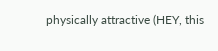physically attractive (HEY, this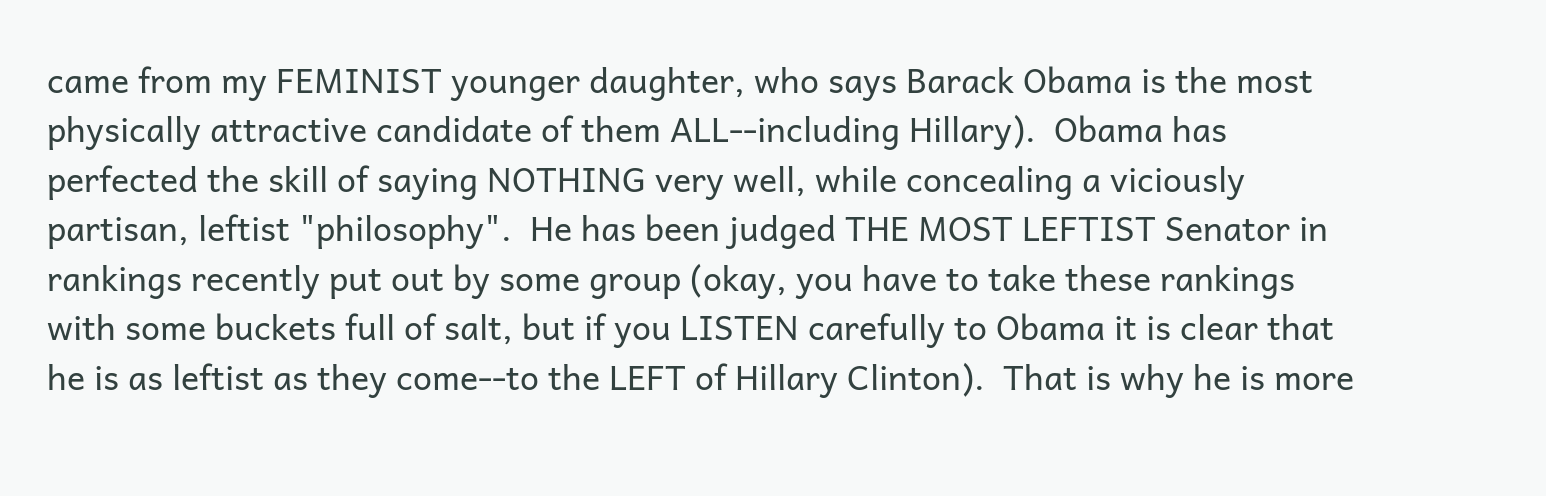came from my FEMINIST younger daughter, who says Barack Obama is the most physically attractive candidate of them ALL--including Hillary).  Obama has perfected the skill of saying NOTHING very well, while concealing a viciously partisan, leftist "philosophy".  He has been judged THE MOST LEFTIST Senator in rankings recently put out by some group (okay, you have to take these rankings with some buckets full of salt, but if you LISTEN carefully to Obama it is clear that he is as leftist as they come--to the LEFT of Hillary Clinton).  That is why he is more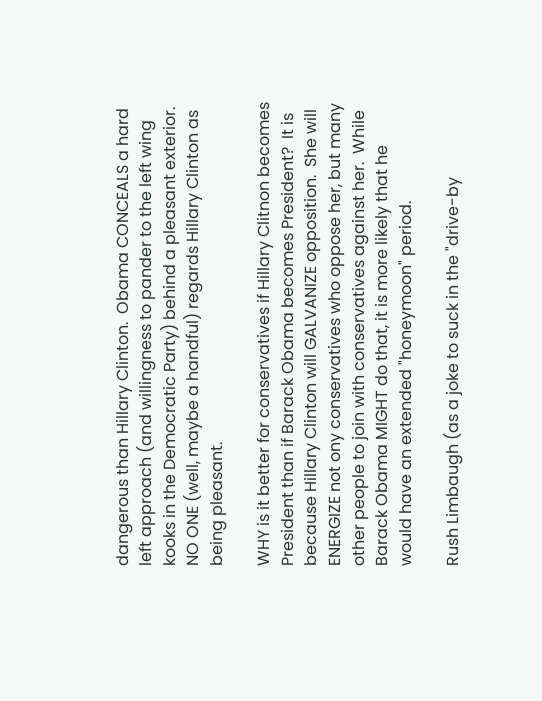dangerous than Hillary Clinton.  Obama CONCEALS a hard left approach (and willingness to pander to the left wing kooks in the Democratic Party) behind a pleasant exterior.  NO ONE (well, maybe a handful) regards Hillary Clinton as being pleasant.

WHY is it better for conservatives if Hillary Clitnon becomes President than if Barack Obama becomes President?  It is because Hillary Clinton will GALVANIZE opposition.  She will ENERGIZE not ony conservatives who oppose her, but many other people to join with conservatives against her.  While Barack Obama MIGHT do that, it is more likely that he would have an extended "honeymoon" period.

Rush Limbaugh (as a joke to suck in the "drive-by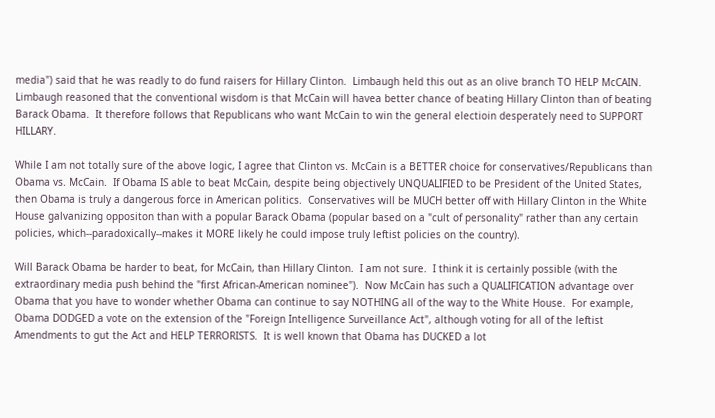media") said that he was readly to do fund raisers for Hillary Clinton.  Limbaugh held this out as an olive branch TO HELP McCAIN.   Limbaugh reasoned that the conventional wisdom is that McCain will havea better chance of beating Hillary Clinton than of beating Barack Obama.  It therefore follows that Republicans who want McCain to win the general electioin desperately need to SUPPORT HILLARY.

While I am not totally sure of the above logic, I agree that Clinton vs. McCain is a BETTER choice for conservatives/Republicans than Obama vs. McCain.  If Obama IS able to beat McCain, despite being objectively UNQUALIFIED to be President of the United States, then Obama is truly a dangerous force in American politics.  Conservatives will be MUCH better off with Hillary Clinton in the White House galvanizing oppositon than with a popular Barack Obama (popular based on a "cult of personality" rather than any certain policies, which--paradoxically--makes it MORE likely he could impose truly leftist policies on the country).

Will Barack Obama be harder to beat, for McCain, than Hillary Clinton.  I am not sure.  I think it is certainly possible (with the extraordinary media push behind the "first African-American nominee").  Now McCain has such a QUALIFICATION advantage over Obama that you have to wonder whether Obama can continue to say NOTHING all of the way to the White House.  For example, Obama DODGED a vote on the extension of the "Foreign Intelligence Surveillance Act", although voting for all of the leftist Amendments to gut the Act and HELP TERRORISTS.  It is well known that Obama has DUCKED a lot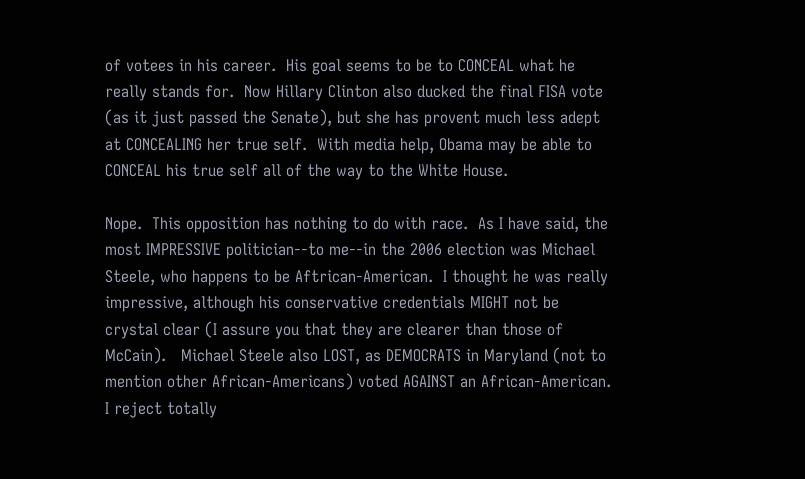of votees in his career.  His goal seems to be to CONCEAL what he really stands for.  Now Hillary Clinton also ducked the final FISA vote (as it just passed the Senate), but she has provent much less adept at CONCEALING her true self.  With media help, Obama may be able to CONCEAL his true self all of the way to the White House.

Nope.  This opposition has nothing to do with race.  As I have said, the most IMPRESSIVE politician--to me--in the 2006 election was Michael Steele, who happens to be Aftrican-American.  I thought he was really impressive, although his conservative credentials MIGHT not be crystal clear (I assure you that they are clearer than those of McCain).   Michael Steele also LOST, as DEMOCRATS in Maryland (not to mention other African-Americans) voted AGAINST an African-American.  I reject totally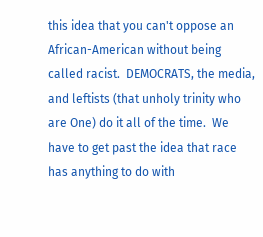this idea that you can't oppose an African-American without being called racist.  DEMOCRATS, the media, and leftists (that unholy trinity who are One) do it all of the time.  We have to get past the idea that race has anything to do with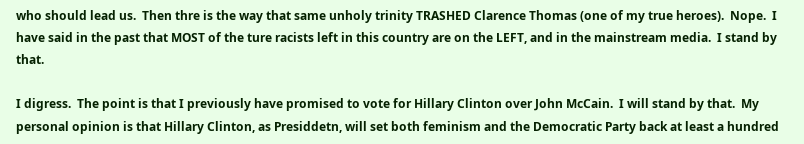who should lead us.  Then thre is the way that same unholy trinity TRASHED Clarence Thomas (one of my true heroes).  Nope.  I have said in the past that MOST of the ture racists left in this country are on the LEFT, and in the mainstream media.  I stand by that.

I digress.  The point is that I previously have promised to vote for Hillary Clinton over John McCain.  I will stand by that.  My personal opinion is that Hillary Clinton, as Presiddetn, will set both feminism and the Democratic Party back at least a hundred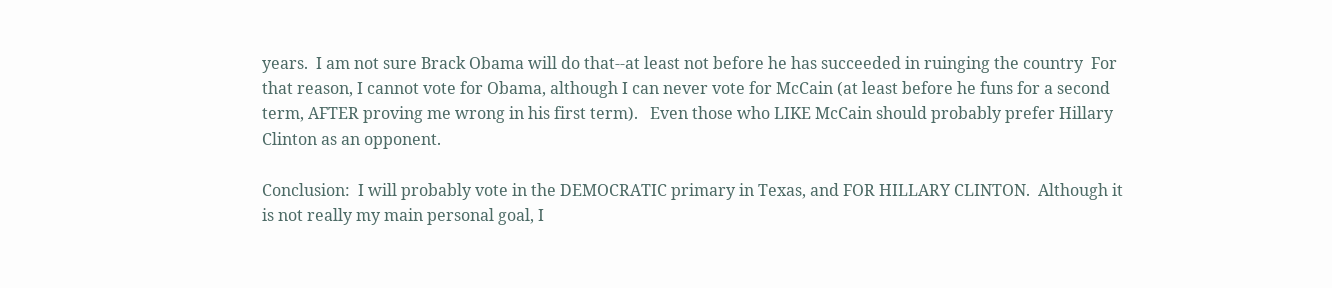years.  I am not sure Brack Obama will do that--at least not before he has succeeded in ruinging the country  For that reason, I cannot vote for Obama, although I can never vote for McCain (at least before he funs for a second term, AFTER proving me wrong in his first term).   Even those who LIKE McCain should probably prefer Hillary Clinton as an opponent.

Conclusion:  I will probably vote in the DEMOCRATIC primary in Texas, and FOR HILLARY CLINTON.  Although it is not really my main personal goal, I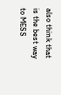also think that is the best way to MESS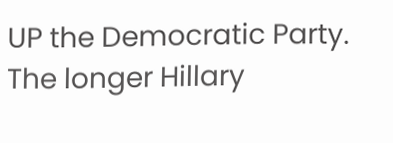UP the Democratic Party.   The longer Hillary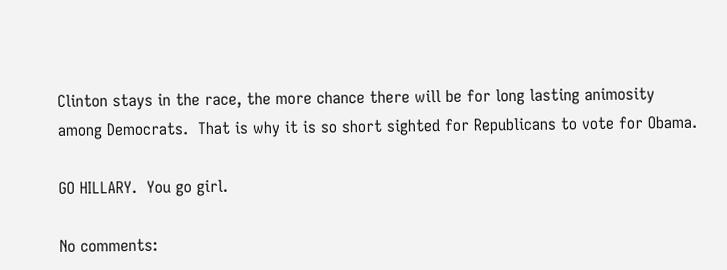Clinton stays in the race, the more chance there will be for long lasting animosity among Democrats.  That is why it is so short sighted for Republicans to vote for Obama.

GO HILLARY.  You go girl.

No comments: